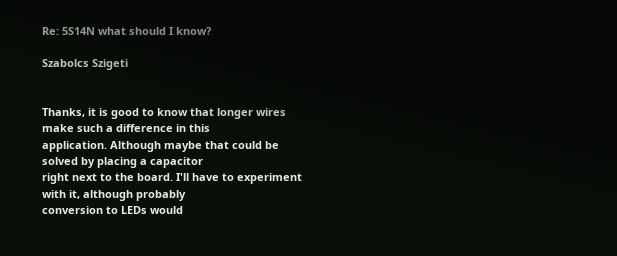Re: 5S14N what should I know?

Szabolcs Szigeti


Thanks, it is good to know that longer wires make such a difference in this
application. Although maybe that could be solved by placing a capacitor
right next to the board. I'll have to experiment with it, although probably
conversion to LEDs would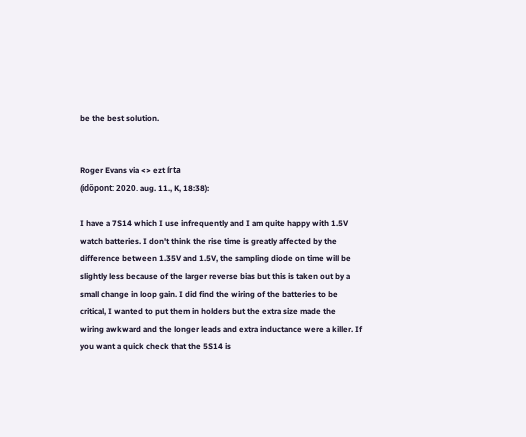be the best solution.


Roger Evans via <> ezt írta
(időpont: 2020. aug. 11., K, 18:38):

I have a 7S14 which I use infrequently and I am quite happy with 1.5V
watch batteries. I don't think the rise time is greatly affected by the
difference between 1.35V and 1.5V, the sampling diode on time will be
slightly less because of the larger reverse bias but this is taken out by a
small change in loop gain. I did find the wiring of the batteries to be
critical, I wanted to put them in holders but the extra size made the
wiring awkward and the longer leads and extra inductance were a killer. If
you want a quick check that the 5S14 is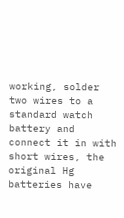working, solder two wires to a
standard watch battery and connect it in with short wires, the original Hg
batteries have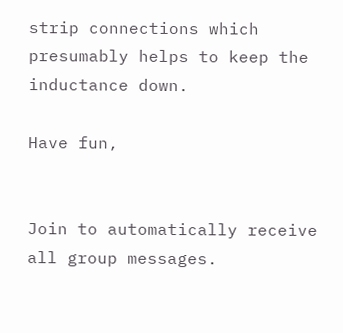strip connections which presumably helps to keep the
inductance down.

Have fun,


Join to automatically receive all group messages.